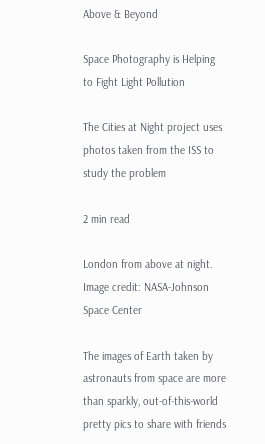Above & Beyond

Space Photography is Helping to Fight Light Pollution

The Cities at Night project uses photos taken from the ISS to study the problem

2 min read

London from above at night. Image credit: NASA-Johnson Space Center

The images of Earth taken by astronauts from space are more than sparkly, out-of-this-world pretty pics to share with friends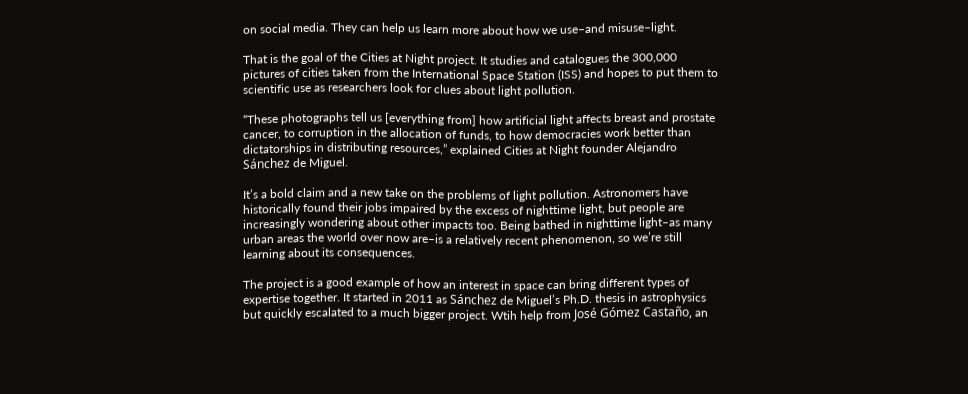on social media. They can help us learn more about how we use–and misuse–light.

That is the goal of the Cities at Night project. It studies and catalogues the 300,000 pictures of cities taken from the International Space Station (ISS) and hopes to put them to scientific use as researchers look for clues about light pollution.

“These photographs tell us [everything from] how artificial light affects breast and prostate cancer, to corruption in the allocation of funds, to how democracies work better than dictatorships in distributing resources,” explained Cities at Night founder Alejandro Sánchez de Miguel.

It’s a bold claim and a new take on the problems of light pollution. Astronomers have historically found their jobs impaired by the excess of nighttime light, but people are increasingly wondering about other impacts too. Being bathed in nighttime light–as many urban areas the world over now are–is a relatively recent phenomenon, so we’re still learning about its consequences.

The project is a good example of how an interest in space can bring different types of expertise together. It started in 2011 as Sánchez de Miguel’s Ph.D. thesis in astrophysics but quickly escalated to a much bigger project. Wtih help from José Gómez Castaño, an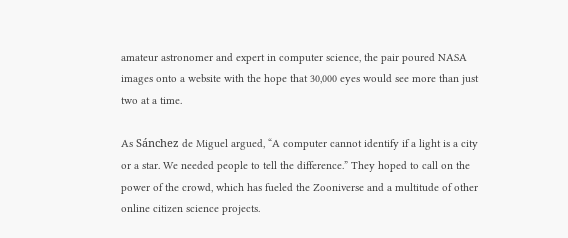amateur astronomer and expert in computer science, the pair poured NASA images onto a website with the hope that 30,000 eyes would see more than just two at a time.

As Sánchez de Miguel argued, “A computer cannot identify if a light is a city or a star. We needed people to tell the difference.” They hoped to call on the power of the crowd, which has fueled the Zooniverse and a multitude of other online citizen science projects.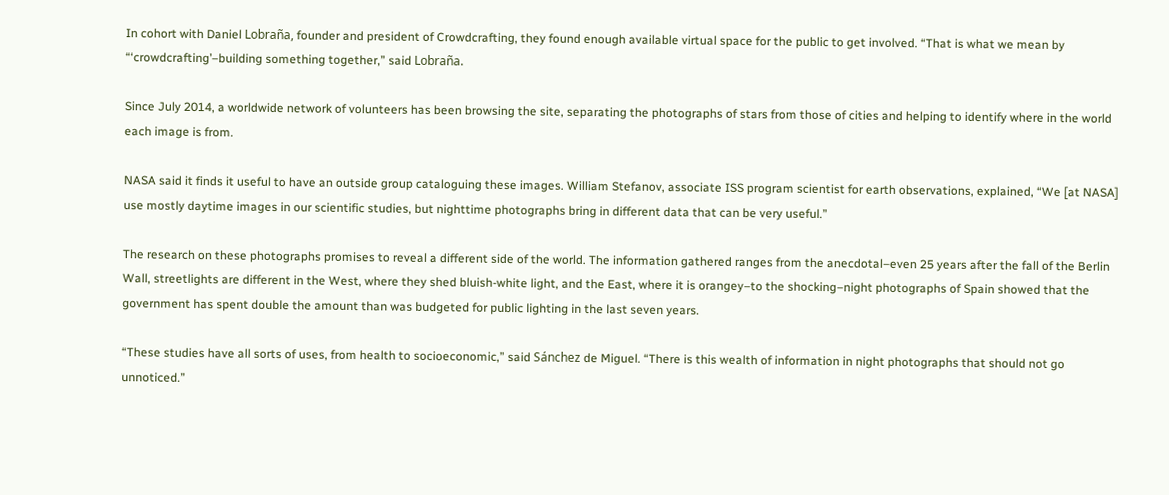In cohort with Daniel Lobraña, founder and president of Crowdcrafting, they found enough available virtual space for the public to get involved. “That is what we mean by “‘crowdcrafting’–building something together,” said Lobraña.

Since July 2014, a worldwide network of volunteers has been browsing the site, separating the photographs of stars from those of cities and helping to identify where in the world each image is from.

NASA said it finds it useful to have an outside group cataloguing these images. William Stefanov, associate ISS program scientist for earth observations, explained, “We [at NASA] use mostly daytime images in our scientific studies, but nighttime photographs bring in different data that can be very useful.”

The research on these photographs promises to reveal a different side of the world. The information gathered ranges from the anecdotal–even 25 years after the fall of the Berlin Wall, streetlights are different in the West, where they shed bluish-white light, and the East, where it is orangey–to the shocking–night photographs of Spain showed that the government has spent double the amount than was budgeted for public lighting in the last seven years.

“These studies have all sorts of uses, from health to socioeconomic,” said Sánchez de Miguel. “There is this wealth of information in night photographs that should not go unnoticed.”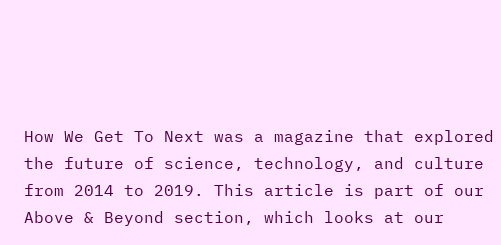How We Get To Next was a magazine that explored the future of science, technology, and culture from 2014 to 2019. This article is part of our Above & Beyond section, which looks at our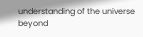understanding of the universe beyond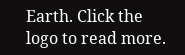Earth. Click the logo to read more.